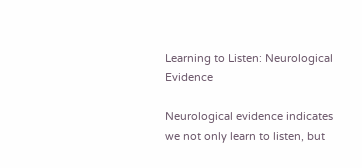Learning to Listen: Neurological Evidence

Neurological evidence indicates we not only learn to listen, but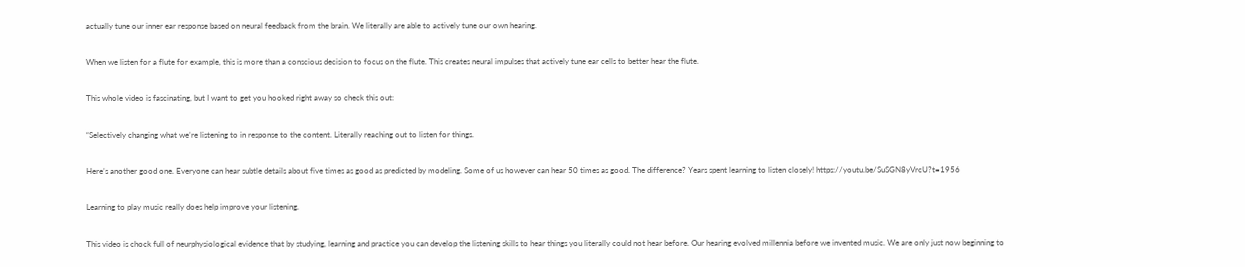actually tune our inner ear response based on neural feedback from the brain. We literally are able to actively tune our own hearing.

When we listen for a flute for example, this is more than a conscious decision to focus on the flute. This creates neural impulses that actively tune ear cells to better hear the flute.

This whole video is fascinating, but I want to get you hooked right away so check this out:

“Selectively changing what we’re listening to in response to the content. Literally reaching out to listen for things.

Here’s another good one. Everyone can hear subtle details about five times as good as predicted by modeling. Some of us however can hear 50 times as good. The difference? Years spent learning to listen closely! https://youtu.be/SuSGN8yVrcU?t=1956

Learning to play music really does help improve your listening.

This video is chock full of neurphysiological evidence that by studying, learning and practice you can develop the listening skills to hear things you literally could not hear before. Our hearing evolved millennia before we invented music. We are only just now beginning to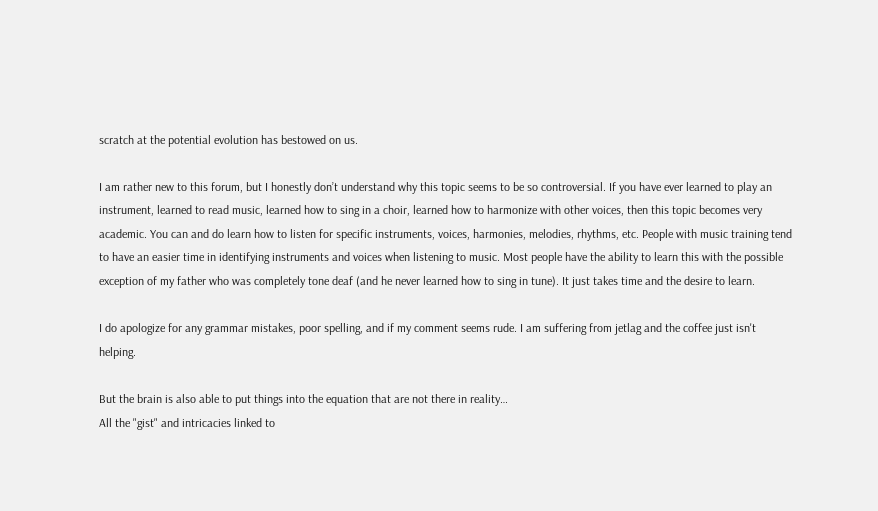scratch at the potential evolution has bestowed on us.

I am rather new to this forum, but I honestly don’t understand why this topic seems to be so controversial. If you have ever learned to play an instrument, learned to read music, learned how to sing in a choir, learned how to harmonize with other voices, then this topic becomes very academic. You can and do learn how to listen for specific instruments, voices, harmonies, melodies, rhythms, etc. People with music training tend to have an easier time in identifying instruments and voices when listening to music. Most people have the ability to learn this with the possible exception of my father who was completely tone deaf (and he never learned how to sing in tune). It just takes time and the desire to learn.

I do apologize for any grammar mistakes, poor spelling, and if my comment seems rude. I am suffering from jetlag and the coffee just isn't helping.

But the brain is also able to put things into the equation that are not there in reality…
All the "gist" and intricacies linked to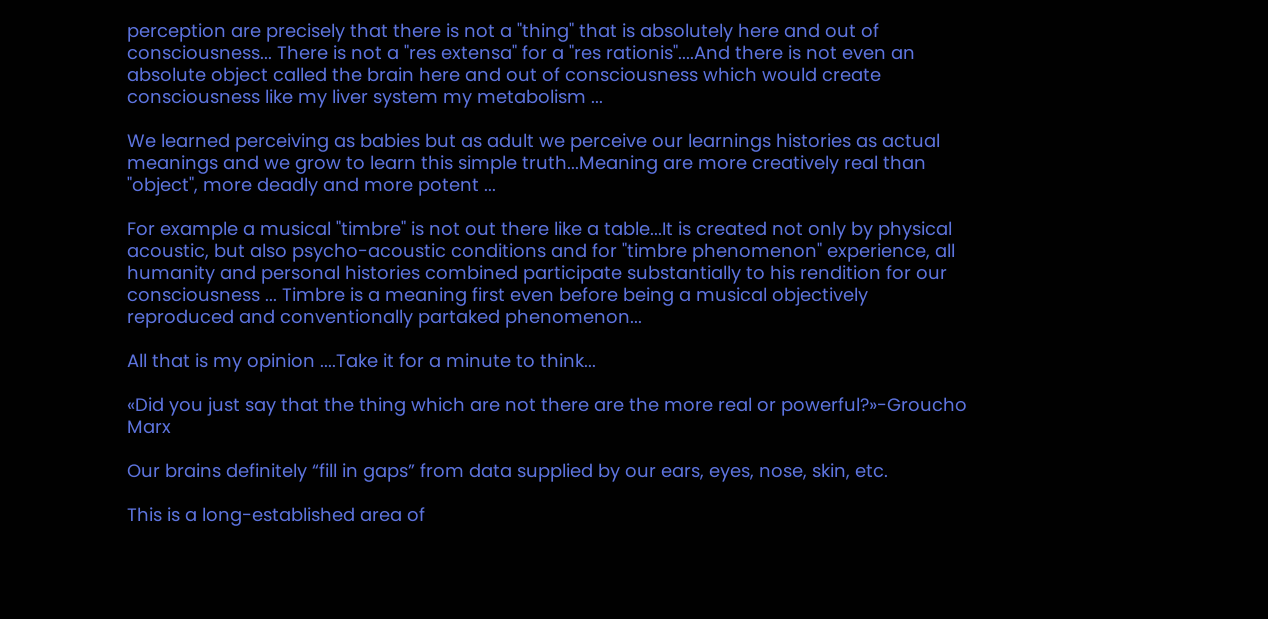perception are precisely that there is not a "thing" that is absolutely here and out of consciousness... There is not a "res extensa" for a "res rationis"....And there is not even an absolute object called the brain here and out of consciousness which would create consciousness like my liver system my metabolism ...

We learned perceiving as babies but as adult we perceive our learnings histories as actual meanings and we grow to learn this simple truth...Meaning are more creatively real than "object", more deadly and more potent ...

For example a musical "timbre" is not out there like a table...It is created not only by physical acoustic, but also psycho-acoustic conditions and for "timbre phenomenon" experience, all humanity and personal histories combined participate substantially to his rendition for our consciousness ... Timbre is a meaning first even before being a musical objectively reproduced and conventionally partaked phenomenon...

All that is my opinion ....Take it for a minute to think...

«Did you just say that the thing which are not there are the more real or powerful?»-Groucho Marx

Our brains definitely “fill in gaps” from data supplied by our ears, eyes, nose, skin, etc.

This is a long-established area of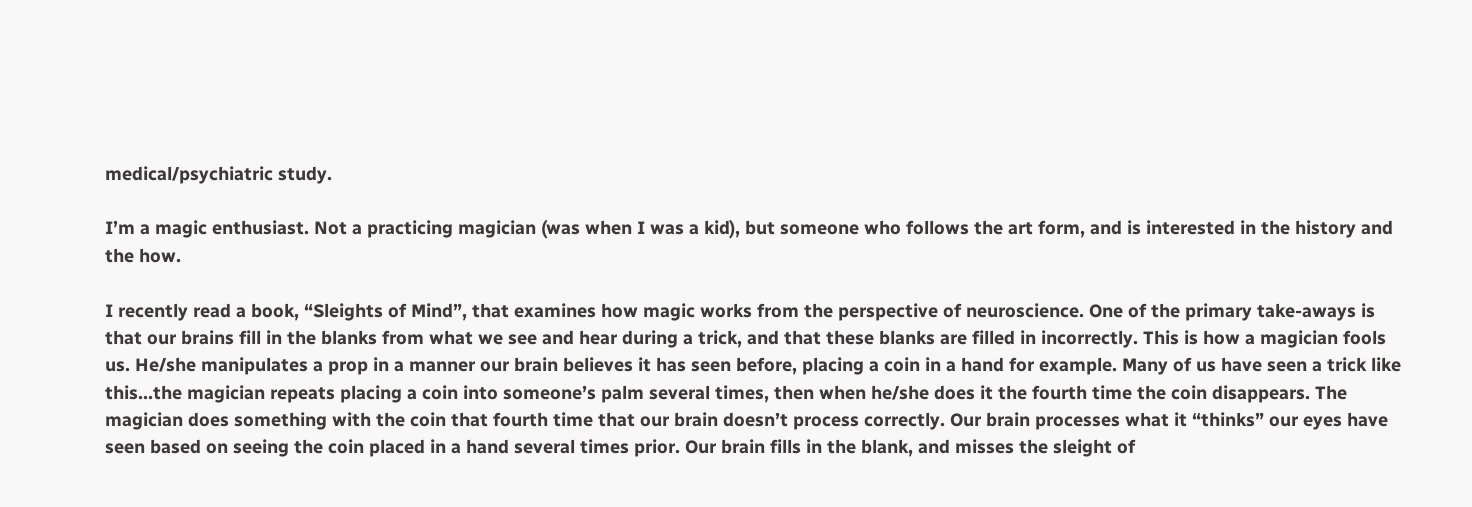medical/psychiatric study.

I’m a magic enthusiast. Not a practicing magician (was when I was a kid), but someone who follows the art form, and is interested in the history and the how.

I recently read a book, “Sleights of Mind”, that examines how magic works from the perspective of neuroscience. One of the primary take-aways is that our brains fill in the blanks from what we see and hear during a trick, and that these blanks are filled in incorrectly. This is how a magician fools us. He/she manipulates a prop in a manner our brain believes it has seen before, placing a coin in a hand for example. Many of us have seen a trick like this...the magician repeats placing a coin into someone’s palm several times, then when he/she does it the fourth time the coin disappears. The magician does something with the coin that fourth time that our brain doesn’t process correctly. Our brain processes what it “thinks” our eyes have seen based on seeing the coin placed in a hand several times prior. Our brain fills in the blank, and misses the sleight of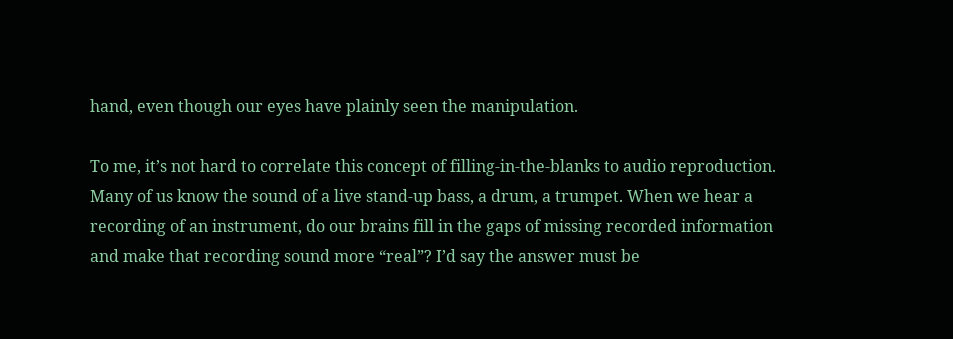hand, even though our eyes have plainly seen the manipulation.

To me, it’s not hard to correlate this concept of filling-in-the-blanks to audio reproduction. Many of us know the sound of a live stand-up bass, a drum, a trumpet. When we hear a recording of an instrument, do our brains fill in the gaps of missing recorded information and make that recording sound more “real”? I’d say the answer must be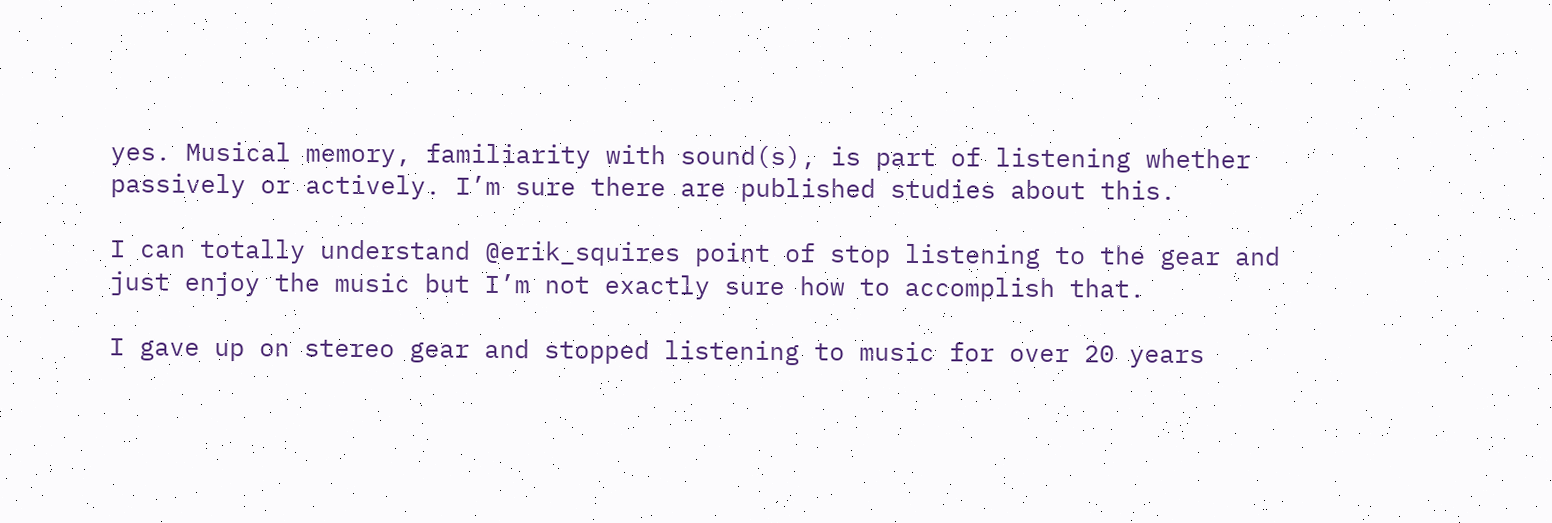yes. Musical memory, familiarity with sound(s), is part of listening whether passively or actively. I’m sure there are published studies about this.

I can totally understand @erik_squires point of stop listening to the gear and just enjoy the music but I’m not exactly sure how to accomplish that.

I gave up on stereo gear and stopped listening to music for over 20 years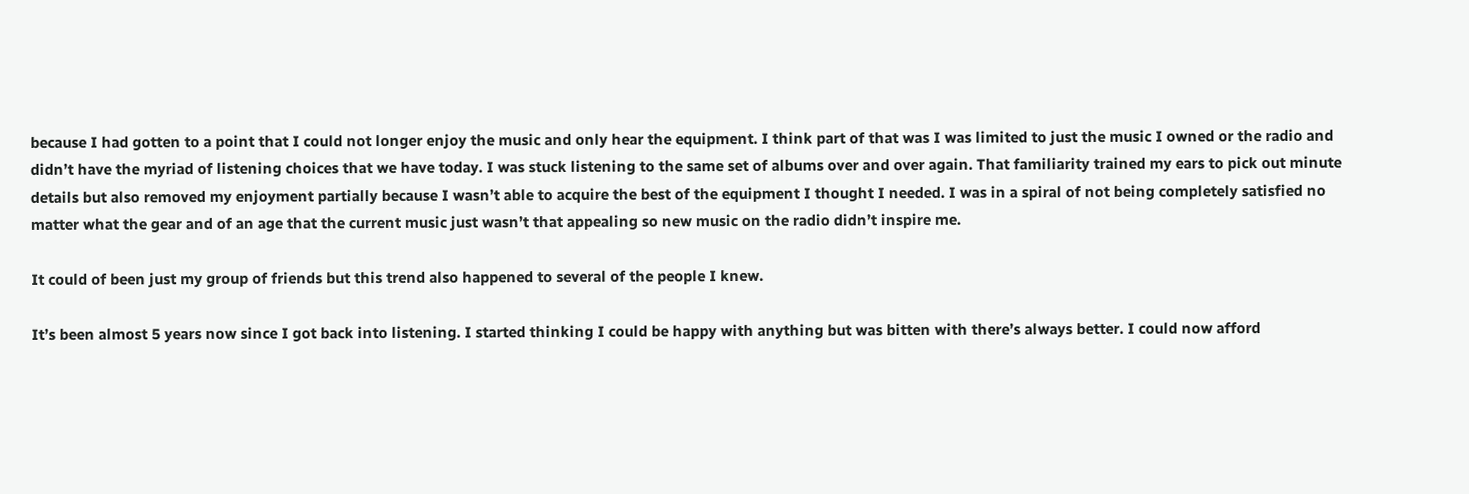because I had gotten to a point that I could not longer enjoy the music and only hear the equipment. I think part of that was I was limited to just the music I owned or the radio and didn’t have the myriad of listening choices that we have today. I was stuck listening to the same set of albums over and over again. That familiarity trained my ears to pick out minute details but also removed my enjoyment partially because I wasn’t able to acquire the best of the equipment I thought I needed. I was in a spiral of not being completely satisfied no matter what the gear and of an age that the current music just wasn’t that appealing so new music on the radio didn’t inspire me.

It could of been just my group of friends but this trend also happened to several of the people I knew.

It’s been almost 5 years now since I got back into listening. I started thinking I could be happy with anything but was bitten with there’s always better. I could now afford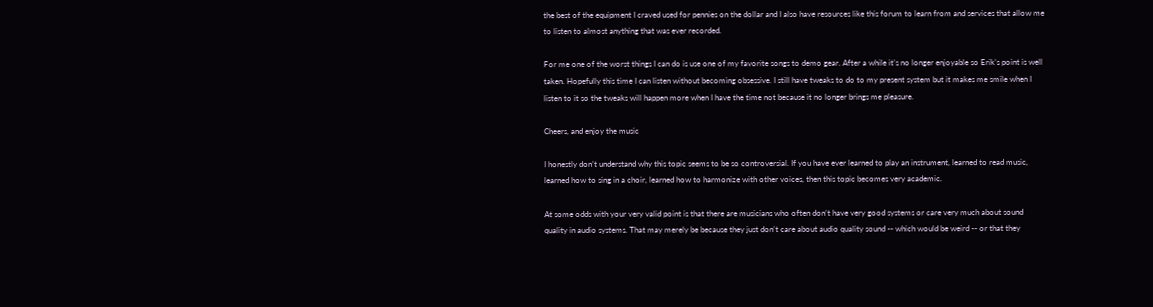the best of the equipment I craved used for pennies on the dollar and I also have resources like this forum to learn from and services that allow me to listen to almost anything that was ever recorded.

For me one of the worst things I can do is use one of my favorite songs to demo gear. After a while it’s no longer enjoyable so Erik’s point is well taken. Hopefully this time I can listen without becoming obsessive. I still have tweaks to do to my present system but it makes me smile when I listen to it so the tweaks will happen more when I have the time not because it no longer brings me pleasure.

Cheers, and enjoy the music

I honestly don’t understand why this topic seems to be so controversial. If you have ever learned to play an instrument, learned to read music, learned how to sing in a choir, learned how to harmonize with other voices, then this topic becomes very academic.

At some odds with your very valid point is that there are musicians who often don’t have very good systems or care very much about sound quality in audio systems. That may merely be because they just don’t care about audio quality sound -- which would be weird -- or that they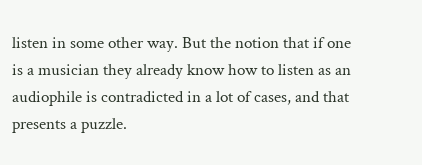listen in some other way. But the notion that if one is a musician they already know how to listen as an audiophile is contradicted in a lot of cases, and that presents a puzzle.